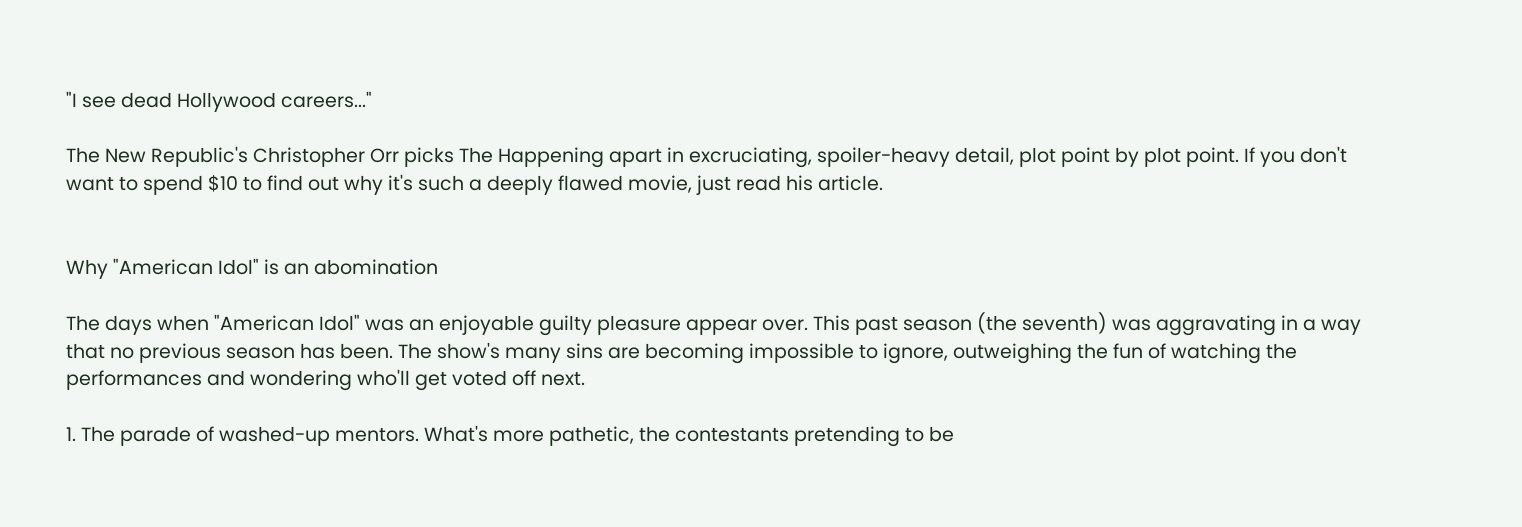"I see dead Hollywood careers..."

The New Republic's Christopher Orr picks The Happening apart in excruciating, spoiler-heavy detail, plot point by plot point. If you don't want to spend $10 to find out why it's such a deeply flawed movie, just read his article.


Why "American Idol" is an abomination

The days when "American Idol" was an enjoyable guilty pleasure appear over. This past season (the seventh) was aggravating in a way that no previous season has been. The show's many sins are becoming impossible to ignore, outweighing the fun of watching the performances and wondering who'll get voted off next.

1. The parade of washed-up mentors. What's more pathetic, the contestants pretending to be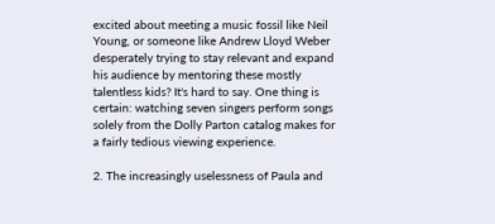excited about meeting a music fossil like Neil Young, or someone like Andrew Lloyd Weber desperately trying to stay relevant and expand his audience by mentoring these mostly talentless kids? It's hard to say. One thing is certain: watching seven singers perform songs solely from the Dolly Parton catalog makes for a fairly tedious viewing experience.

2. The increasingly uselessness of Paula and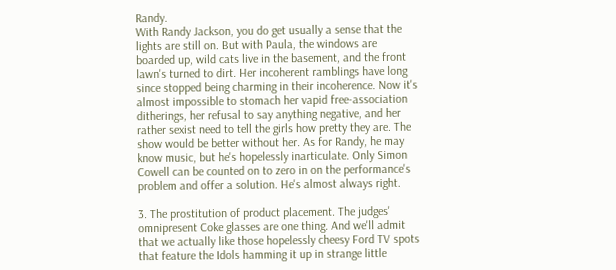Randy.
With Randy Jackson, you do get usually a sense that the lights are still on. But with Paula, the windows are boarded up, wild cats live in the basement, and the front lawn's turned to dirt. Her incoherent ramblings have long since stopped being charming in their incoherence. Now it's almost impossible to stomach her vapid free-association ditherings, her refusal to say anything negative, and her rather sexist need to tell the girls how pretty they are. The show would be better without her. As for Randy, he may know music, but he's hopelessly inarticulate. Only Simon Cowell can be counted on to zero in on the performance's problem and offer a solution. He's almost always right.

3. The prostitution of product placement. The judges' omnipresent Coke glasses are one thing. And we'll admit that we actually like those hopelessly cheesy Ford TV spots that feature the Idols hamming it up in strange little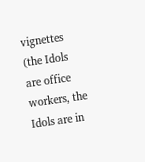vignettes (the Idols are office workers, the Idols are in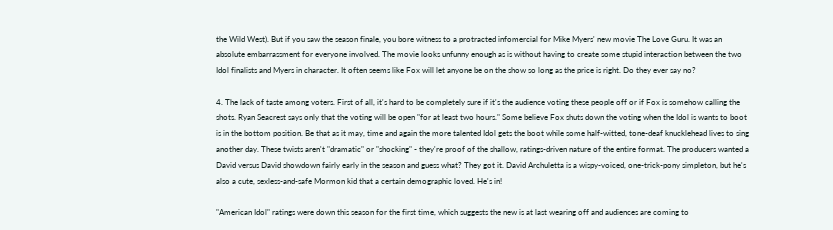the Wild West). But if you saw the season finale, you bore witness to a protracted infomercial for Mike Myers' new movie The Love Guru. It was an absolute embarrassment for everyone involved. The movie looks unfunny enough as is without having to create some stupid interaction between the two Idol finalists and Myers in character. It often seems like Fox will let anyone be on the show so long as the price is right. Do they ever say no?

4. The lack of taste among voters. First of all, it's hard to be completely sure if it's the audience voting these people off or if Fox is somehow calling the shots. Ryan Seacrest says only that the voting will be open "for at least two hours." Some believe Fox shuts down the voting when the Idol is wants to boot is in the bottom position. Be that as it may, time and again the more talented Idol gets the boot while some half-witted, tone-deaf knucklehead lives to sing another day. These twists aren't "dramatic" or "shocking" - they're proof of the shallow, ratings-driven nature of the entire format. The producers wanted a David versus David showdown fairly early in the season and guess what? They got it. David Archuletta is a wispy-voiced, one-trick-pony simpleton, but he's also a cute, sexless-and-safe Mormon kid that a certain demographic loved. He's in!

"American Idol" ratings were down this season for the first time, which suggests the new is at last wearing off and audiences are coming to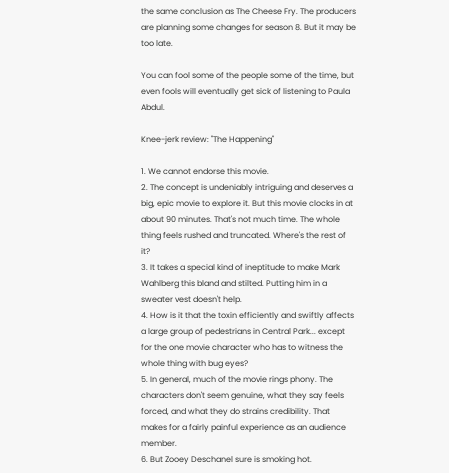the same conclusion as The Cheese Fry. The producers are planning some changes for season 8. But it may be too late.

You can fool some of the people some of the time, but even fools will eventually get sick of listening to Paula Abdul.

Knee-jerk review: "The Happening"

1. We cannot endorse this movie.
2. The concept is undeniably intriguing and deserves a big, epic movie to explore it. But this movie clocks in at about 90 minutes. That's not much time. The whole thing feels rushed and truncated. Where's the rest of it?
3. It takes a special kind of ineptitude to make Mark Wahlberg this bland and stilted. Putting him in a sweater vest doesn't help.
4. How is it that the toxin efficiently and swiftly affects a large group of pedestrians in Central Park... except for the one movie character who has to witness the whole thing with bug eyes?
5. In general, much of the movie rings phony. The characters don't seem genuine, what they say feels forced, and what they do strains credibility. That makes for a fairly painful experience as an audience member.
6. But Zooey Deschanel sure is smoking hot.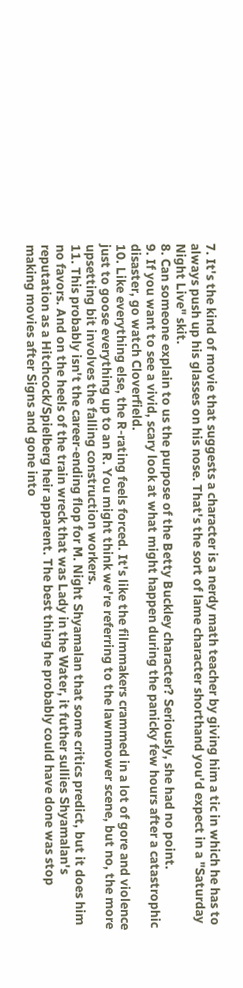7. It's the kind of movie that suggests a character is a nerdy math teacher by giving him a tic in which he has to always push up his glasses on his nose. That's the sort of lame character shorthand you'd expect in a "Saturday Night Live" skit.
8. Can someone explain to us the purpose of the Betty Buckley character? Seriously, she had no point.
9. If you want to see a vivid, scary look at what might happen during the panicky few hours after a catastrophic disaster, go watch Cloverfield.
10. Like everything else, the R-rating feels forced. It's like the filmmakers crammed in a lot of gore and violence just to goose everything up to an R. You might think we're referring to the lawnmower scene, but no, the more upsetting bit involves the falling construction workers.
11. This probably isn't the career-ending flop for M. Night Shyamalan that some critics predict, but it does him no favors. And on the heels of the train wreck that was Lady in the Water, it futher sullies Shyamalan's reputation as a Hitchcock/Spielberg heir apparent. The best thing he probably could have done was stop making movies after Signs and gone into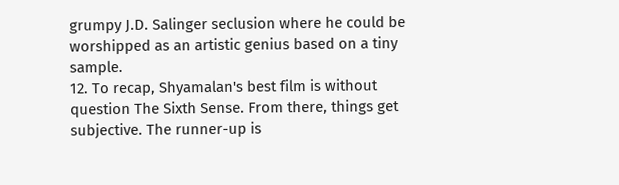grumpy J.D. Salinger seclusion where he could be worshipped as an artistic genius based on a tiny sample.
12. To recap, Shyamalan's best film is without question The Sixth Sense. From there, things get subjective. The runner-up is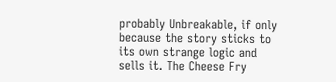probably Unbreakable, if only because the story sticks to its own strange logic and sells it. The Cheese Fry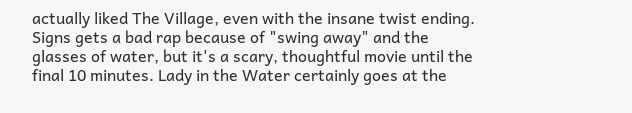actually liked The Village, even with the insane twist ending. Signs gets a bad rap because of "swing away" and the glasses of water, but it's a scary, thoughtful movie until the final 10 minutes. Lady in the Water certainly goes at the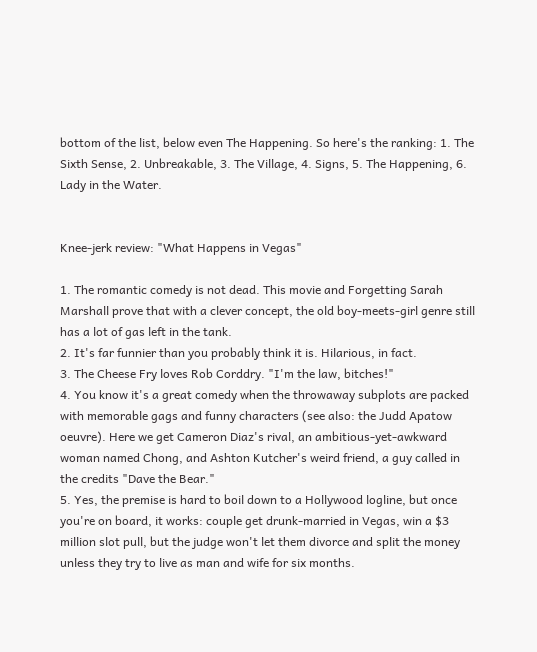bottom of the list, below even The Happening. So here's the ranking: 1. The Sixth Sense, 2. Unbreakable, 3. The Village, 4. Signs, 5. The Happening, 6. Lady in the Water.


Knee-jerk review: "What Happens in Vegas"

1. The romantic comedy is not dead. This movie and Forgetting Sarah Marshall prove that with a clever concept, the old boy-meets-girl genre still has a lot of gas left in the tank.
2. It's far funnier than you probably think it is. Hilarious, in fact.
3. The Cheese Fry loves Rob Corddry. "I'm the law, bitches!"
4. You know it's a great comedy when the throwaway subplots are packed with memorable gags and funny characters (see also: the Judd Apatow oeuvre). Here we get Cameron Diaz's rival, an ambitious-yet-awkward woman named Chong, and Ashton Kutcher's weird friend, a guy called in the credits "Dave the Bear."
5. Yes, the premise is hard to boil down to a Hollywood logline, but once you're on board, it works: couple get drunk-married in Vegas, win a $3 million slot pull, but the judge won't let them divorce and split the money unless they try to live as man and wife for six months.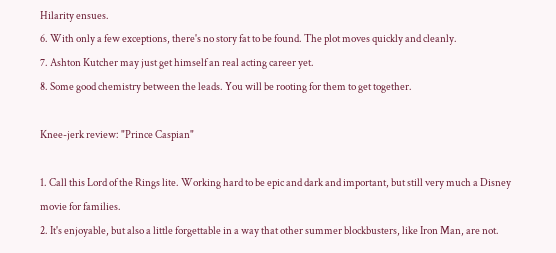Hilarity ensues.
6. With only a few exceptions, there's no story fat to be found. The plot moves quickly and cleanly.
7. Ashton Kutcher may just get himself an real acting career yet.
8. Some good chemistry between the leads. You will be rooting for them to get together.

Knee-jerk review: "Prince Caspian"

1. Call this Lord of the Rings lite. Working hard to be epic and dark and important, but still very much a Disney movie for families.
2. It's enjoyable, but also a little forgettable in a way that other summer blockbusters, like Iron Man, are not.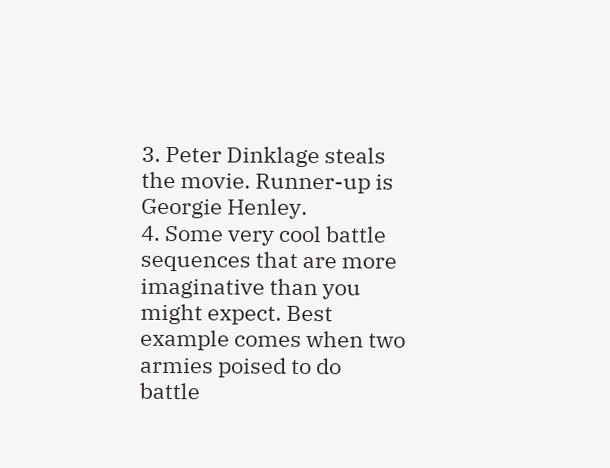3. Peter Dinklage steals the movie. Runner-up is Georgie Henley.
4. Some very cool battle sequences that are more imaginative than you might expect. Best example comes when two armies poised to do battle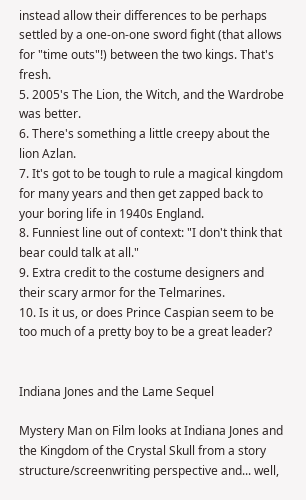instead allow their differences to be perhaps settled by a one-on-one sword fight (that allows for "time outs"!) between the two kings. That's fresh.
5. 2005's The Lion, the Witch, and the Wardrobe was better.
6. There's something a little creepy about the lion Azlan.
7. It's got to be tough to rule a magical kingdom for many years and then get zapped back to your boring life in 1940s England.
8. Funniest line out of context: "I don't think that bear could talk at all."
9. Extra credit to the costume designers and their scary armor for the Telmarines.
10. Is it us, or does Prince Caspian seem to be too much of a pretty boy to be a great leader?


Indiana Jones and the Lame Sequel

Mystery Man on Film looks at Indiana Jones and the Kingdom of the Crystal Skull from a story structure/screenwriting perspective and... well,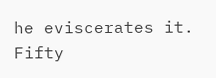he eviscerates it. Fifty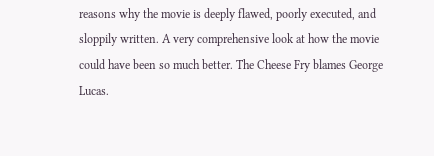reasons why the movie is deeply flawed, poorly executed, and sloppily written. A very comprehensive look at how the movie could have been so much better. The Cheese Fry blames George Lucas.